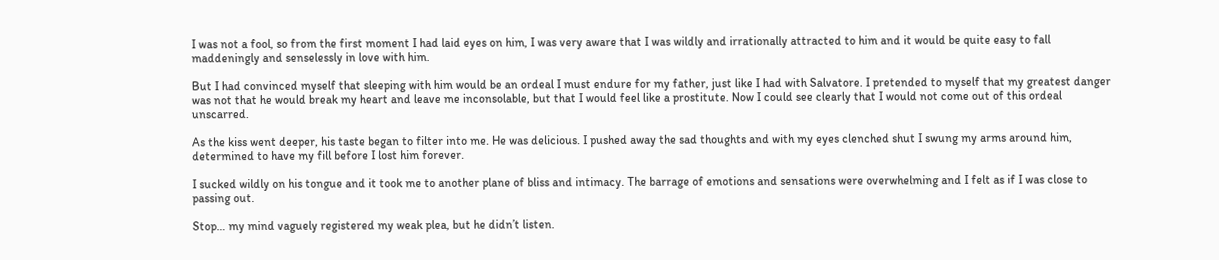I was not a fool, so from the first moment I had laid eyes on him, I was very aware that I was wildly and irrationally attracted to him and it would be quite easy to fall maddeningly and senselessly in love with him.

But I had convinced myself that sleeping with him would be an ordeal I must endure for my father, just like I had with Salvatore. I pretended to myself that my greatest danger was not that he would break my heart and leave me inconsolable, but that I would feel like a prostitute. Now I could see clearly that I would not come out of this ordeal unscarred.

As the kiss went deeper, his taste began to filter into me. He was delicious. I pushed away the sad thoughts and with my eyes clenched shut I swung my arms around him, determined to have my fill before I lost him forever.

I sucked wildly on his tongue and it took me to another plane of bliss and intimacy. The barrage of emotions and sensations were overwhelming and I felt as if I was close to passing out.

Stop… my mind vaguely registered my weak plea, but he didn’t listen.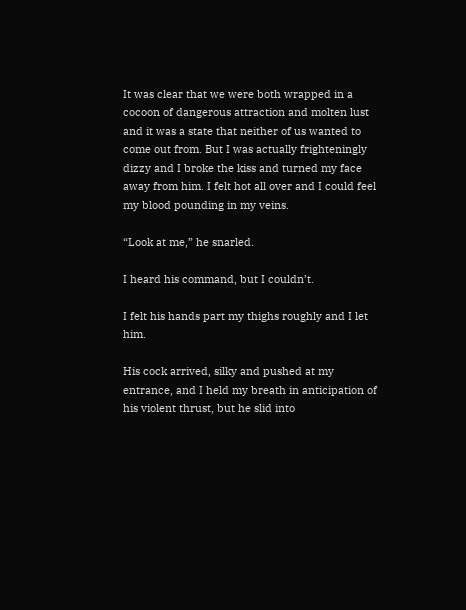It was clear that we were both wrapped in a cocoon of dangerous attraction and molten lust and it was a state that neither of us wanted to come out from. But I was actually frighteningly dizzy and I broke the kiss and turned my face away from him. I felt hot all over and I could feel my blood pounding in my veins.

“Look at me,” he snarled.

I heard his command, but I couldn’t.

I felt his hands part my thighs roughly and I let him.

His cock arrived, silky and pushed at my entrance, and I held my breath in anticipation of his violent thrust, but he slid into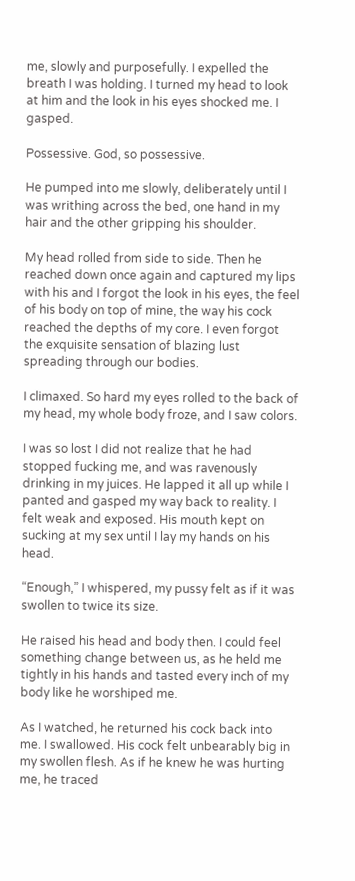me, slowly and purposefully. I expelled the breath I was holding. I turned my head to look at him and the look in his eyes shocked me. I gasped.

Possessive. God, so possessive.

He pumped into me slowly, deliberately until I was writhing across the bed, one hand in my hair and the other gripping his shoulder.

My head rolled from side to side. Then he reached down once again and captured my lips with his and I forgot the look in his eyes, the feel of his body on top of mine, the way his cock reached the depths of my core. I even forgot the exquisite sensation of blazing lust spreading through our bodies.

I climaxed. So hard my eyes rolled to the back of my head, my whole body froze, and I saw colors.

I was so lost I did not realize that he had stopped fucking me, and was ravenously drinking in my juices. He lapped it all up while I panted and gasped my way back to reality. I felt weak and exposed. His mouth kept on sucking at my sex until I lay my hands on his head.

“Enough,” I whispered, my pussy felt as if it was swollen to twice its size.

He raised his head and body then. I could feel something change between us, as he held me tightly in his hands and tasted every inch of my body like he worshiped me.

As I watched, he returned his cock back into me. I swallowed. His cock felt unbearably big in my swollen flesh. As if he knew he was hurting me, he traced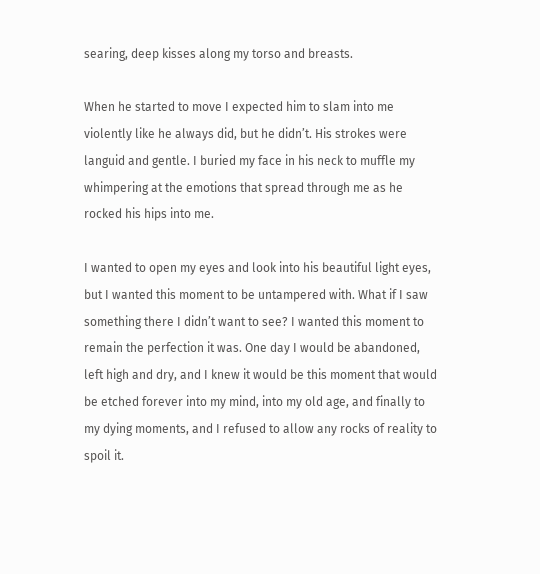searing, deep kisses along my torso and breasts.

When he started to move I expected him to slam into me violently like he always did, but he didn’t. His strokes were languid and gentle. I buried my face in his neck to muffle my whimpering at the emotions that spread through me as he rocked his hips into me.

I wanted to open my eyes and look into his beautiful light eyes, but I wanted this moment to be untampered with. What if I saw something there I didn’t want to see? I wanted this moment to remain the perfection it was. One day I would be abandoned, left high and dry, and I knew it would be this moment that would be etched forever into my mind, into my old age, and finally to my dying moments, and I refused to allow any rocks of reality to spoil it.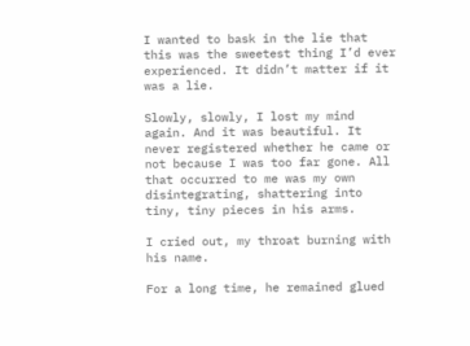I wanted to bask in the lie that this was the sweetest thing I’d ever experienced. It didn’t matter if it was a lie.

Slowly, slowly, I lost my mind again. And it was beautiful. It never registered whether he came or not because I was too far gone. All that occurred to me was my own disintegrating, shattering into tiny, tiny pieces in his arms.

I cried out, my throat burning with his name.

For a long time, he remained glued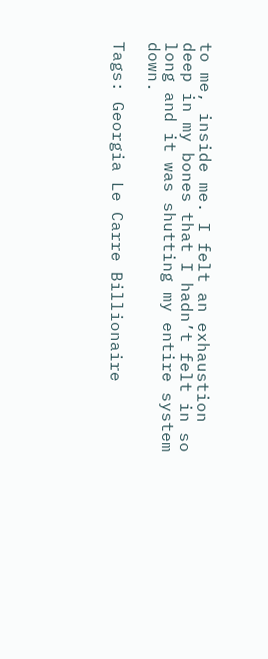to me, inside me. I felt an exhaustion deep in my bones that I hadn’t felt in so long and it was shutting my entire system down.

Tags: Georgia Le Carre Billionaire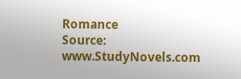Romance
Source: www.StudyNovels.com